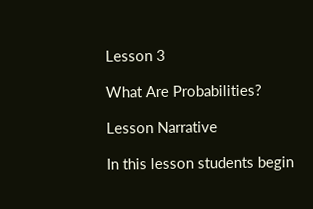Lesson 3

What Are Probabilities?

Lesson Narrative

In this lesson students begin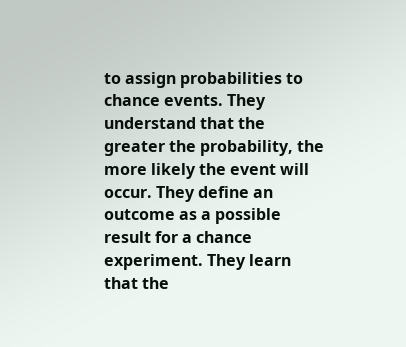to assign probabilities to chance events. They understand that the greater the probability, the more likely the event will occur. They define an outcome as a possible result for a chance experiment. They learn that the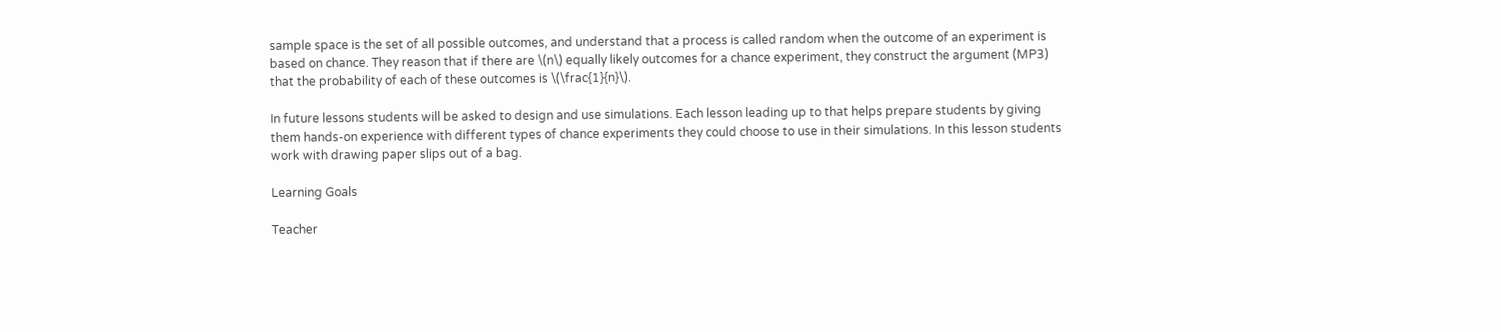sample space is the set of all possible outcomes, and understand that a process is called random when the outcome of an experiment is based on chance. They reason that if there are \(n\) equally likely outcomes for a chance experiment, they construct the argument (MP3) that the probability of each of these outcomes is \(\frac{1}{n}\).

In future lessons students will be asked to design and use simulations. Each lesson leading up to that helps prepare students by giving them hands-on experience with different types of chance experiments they could choose to use in their simulations. In this lesson students work with drawing paper slips out of a bag.

Learning Goals

Teacher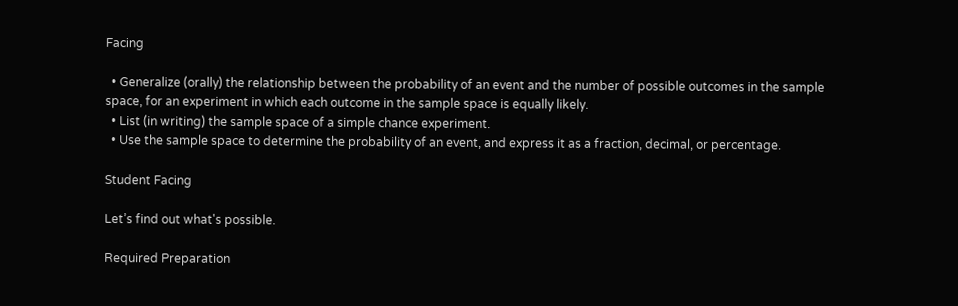Facing

  • Generalize (orally) the relationship between the probability of an event and the number of possible outcomes in the sample space, for an experiment in which each outcome in the sample space is equally likely.
  • List (in writing) the sample space of a simple chance experiment.
  • Use the sample space to determine the probability of an event, and express it as a fraction, decimal, or percentage.

Student Facing

Let’s find out what's possible.

Required Preparation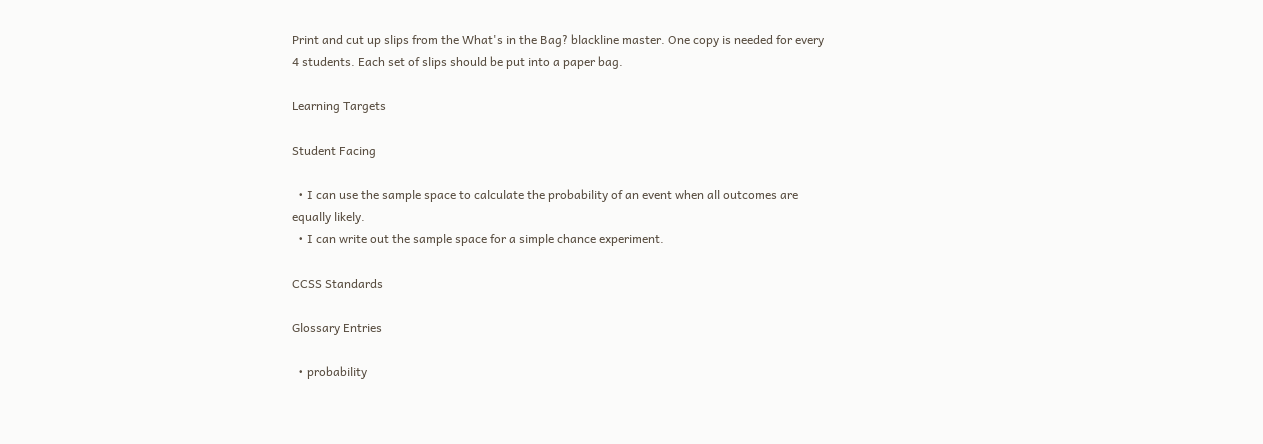Print and cut up slips from the What's in the Bag? blackline master. One copy is needed for every 4 students. Each set of slips should be put into a paper bag.

Learning Targets

Student Facing

  • I can use the sample space to calculate the probability of an event when all outcomes are equally likely.
  • I can write out the sample space for a simple chance experiment.

CCSS Standards

Glossary Entries

  • probability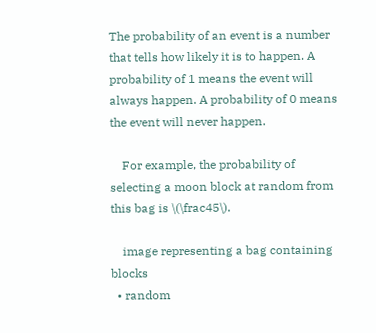The probability of an event is a number that tells how likely it is to happen. A probability of 1 means the event will always happen. A probability of 0 means the event will never happen.

    For example, the probability of selecting a moon block at random from this bag is \(\frac45\).

    image representing a bag containing blocks
  • random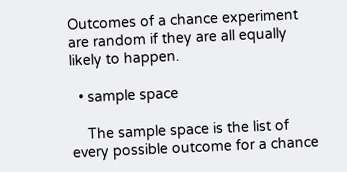Outcomes of a chance experiment are random if they are all equally likely to happen.

  • sample space

    The sample space is the list of every possible outcome for a chance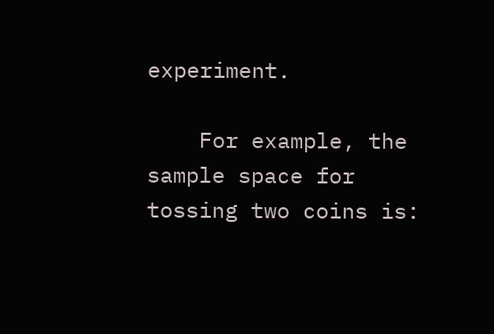experiment.

    For example, the sample space for tossing two coins is: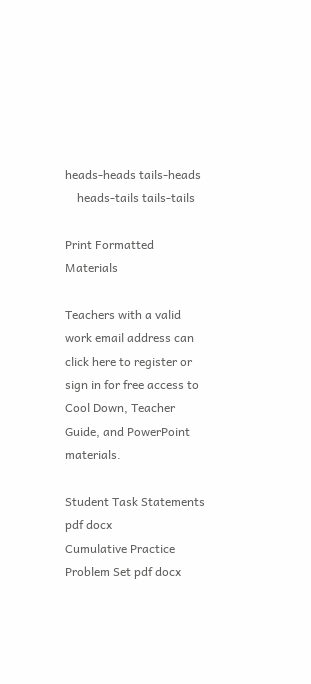heads-heads tails-heads
    heads-tails tails-tails

Print Formatted Materials

Teachers with a valid work email address can click here to register or sign in for free access to Cool Down, Teacher Guide, and PowerPoint materials.

Student Task Statements pdf docx
Cumulative Practice Problem Set pdf docx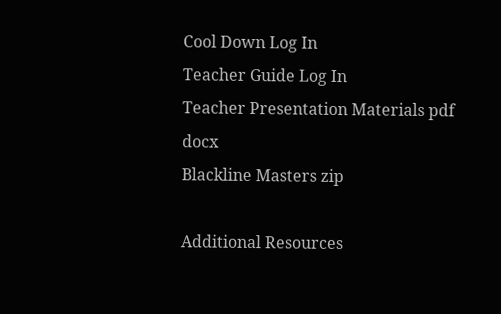Cool Down Log In
Teacher Guide Log In
Teacher Presentation Materials pdf docx
Blackline Masters zip

Additional Resources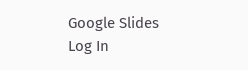Google Slides Log In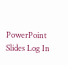PowerPoint Slides Log In